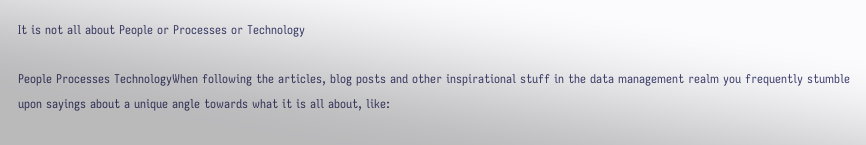It is not all about People or Processes or Technology

People Processes TechnologyWhen following the articles, blog posts and other inspirational stuff in the data management realm you frequently stumble upon sayings about a unique angle towards what it is all about, like: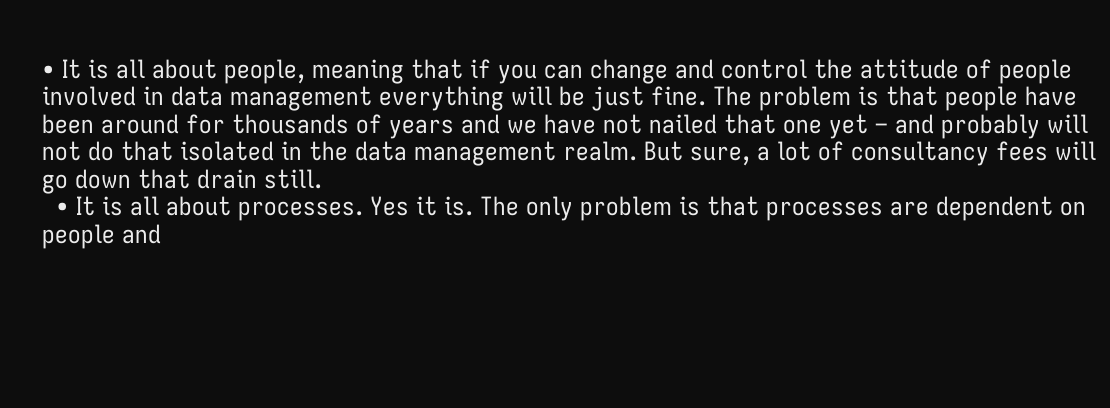• It is all about people, meaning that if you can change and control the attitude of people involved in data management everything will be just fine. The problem is that people have been around for thousands of years and we have not nailed that one yet – and probably will not do that isolated in the data management realm. But sure, a lot of consultancy fees will go down that drain still.
  • It is all about processes. Yes it is. The only problem is that processes are dependent on people and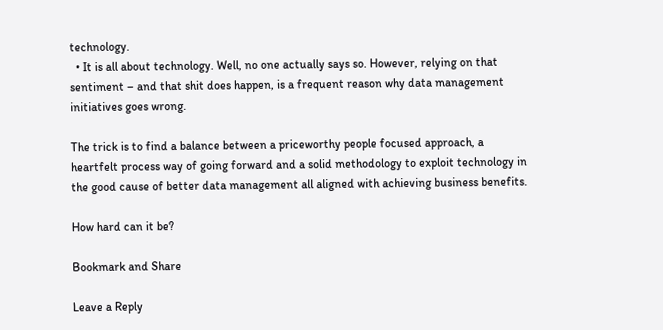technology.
  • It is all about technology. Well, no one actually says so. However, relying on that sentiment – and that shit does happen, is a frequent reason why data management initiatives goes wrong.

The trick is to find a balance between a priceworthy people focused approach, a heartfelt process way of going forward and a solid methodology to exploit technology in the good cause of better data management all aligned with achieving business benefits.

How hard can it be?

Bookmark and Share

Leave a Reply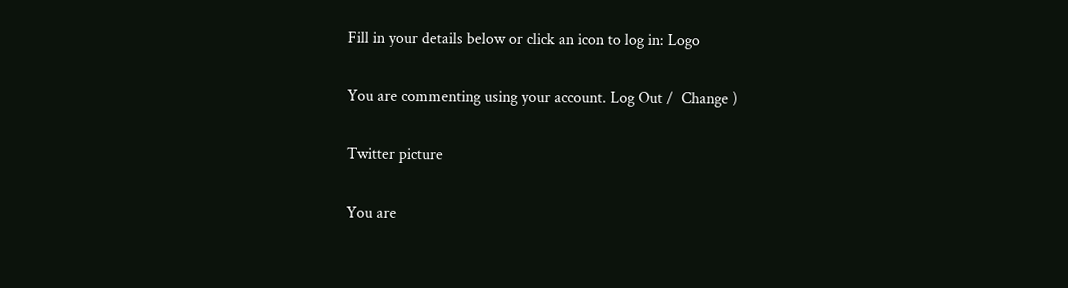Fill in your details below or click an icon to log in: Logo

You are commenting using your account. Log Out /  Change )

Twitter picture

You are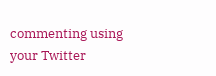commenting using your Twitter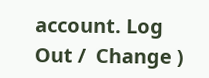account. Log Out /  Change )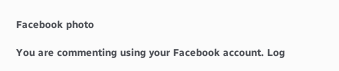Facebook photo

You are commenting using your Facebook account. Log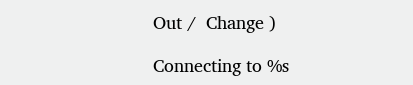Out /  Change )

Connecting to %s